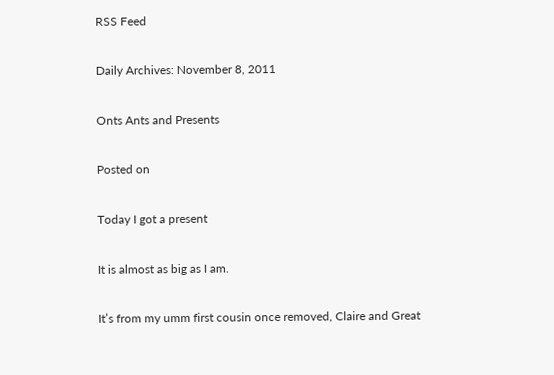RSS Feed

Daily Archives: November 8, 2011

Onts Ants and Presents

Posted on

Today I got a present

It is almost as big as I am.

It’s from my umm first cousin once removed, Claire and Great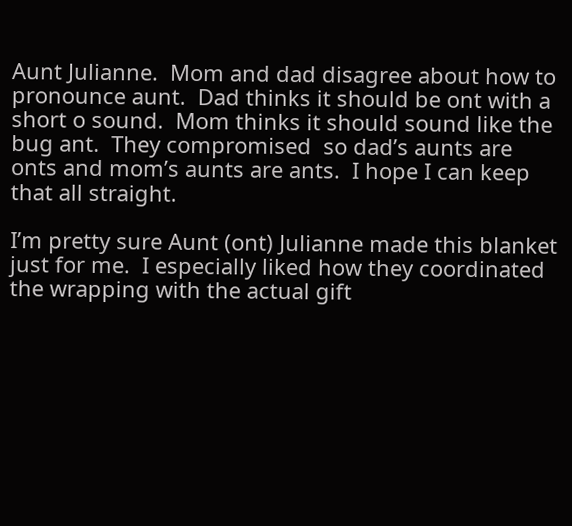Aunt Julianne.  Mom and dad disagree about how to pronounce aunt.  Dad thinks it should be ont with a short o sound.  Mom thinks it should sound like the bug ant.  They compromised  so dad’s aunts are onts and mom’s aunts are ants.  I hope I can keep that all straight.

I’m pretty sure Aunt (ont) Julianne made this blanket just for me.  I especially liked how they coordinated the wrapping with the actual gift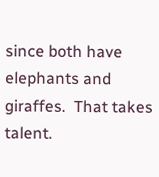since both have elephants and giraffes.  That takes talent.